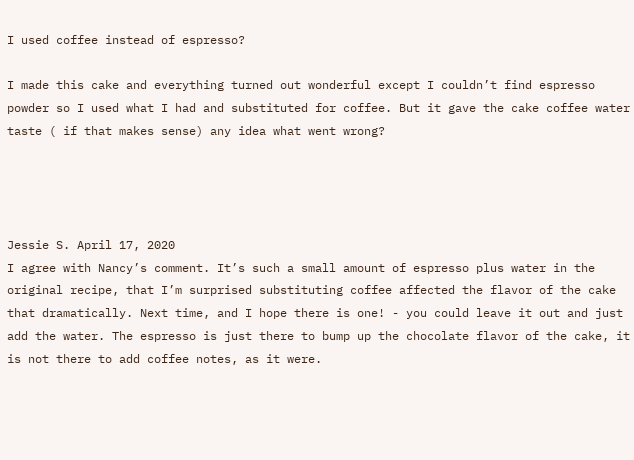I used coffee instead of espresso?

I made this cake and everything turned out wonderful except I couldn’t find espresso powder so I used what I had and substituted for coffee. But it gave the cake coffee water taste ( if that makes sense) any idea what went wrong?




Jessie S. April 17, 2020
I agree with Nancy’s comment. It’s such a small amount of espresso plus water in the original recipe, that I’m surprised substituting coffee affected the flavor of the cake that dramatically. Next time, and I hope there is one! - you could leave it out and just add the water. The espresso is just there to bump up the chocolate flavor of the cake, it is not there to add coffee notes, as it were.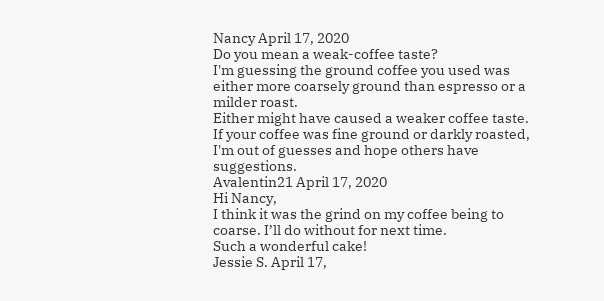Nancy April 17, 2020
Do you mean a weak-coffee taste?
I'm guessing the ground coffee you used was either more coarsely ground than espresso or a milder roast.
Either might have caused a weaker coffee taste.
If your coffee was fine ground or darkly roasted, I'm out of guesses and hope others have suggestions.
Avalentin21 April 17, 2020
Hi Nancy,
I think it was the grind on my coffee being to coarse. I’ll do without for next time.
Such a wonderful cake!
Jessie S. April 17,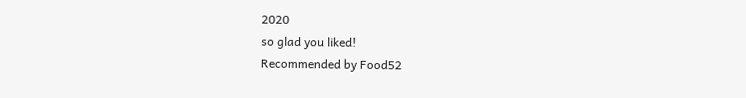2020
so glad you liked!
Recommended by Food52